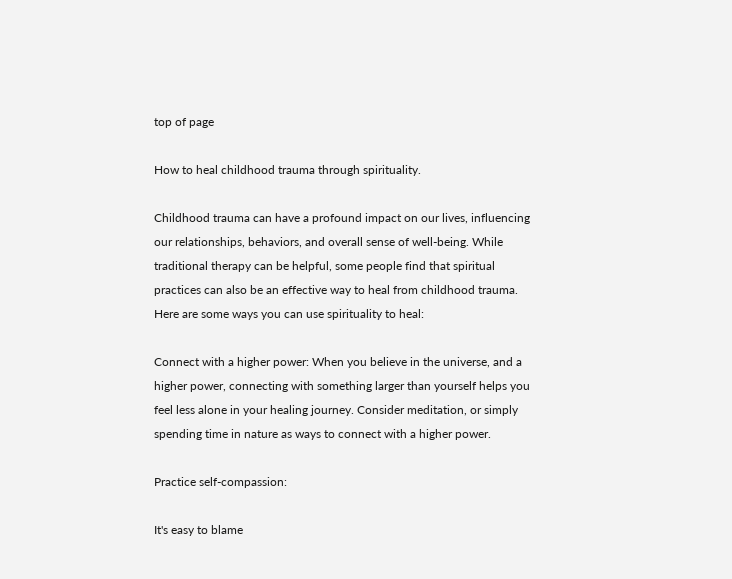top of page

How to heal childhood trauma through spirituality.

Childhood trauma can have a profound impact on our lives, influencing our relationships, behaviors, and overall sense of well-being. While traditional therapy can be helpful, some people find that spiritual practices can also be an effective way to heal from childhood trauma. Here are some ways you can use spirituality to heal:

Connect with a higher power: When you believe in the universe, and a higher power, connecting with something larger than yourself helps you feel less alone in your healing journey. Consider meditation, or simply spending time in nature as ways to connect with a higher power.

Practice self-compassion:

It's easy to blame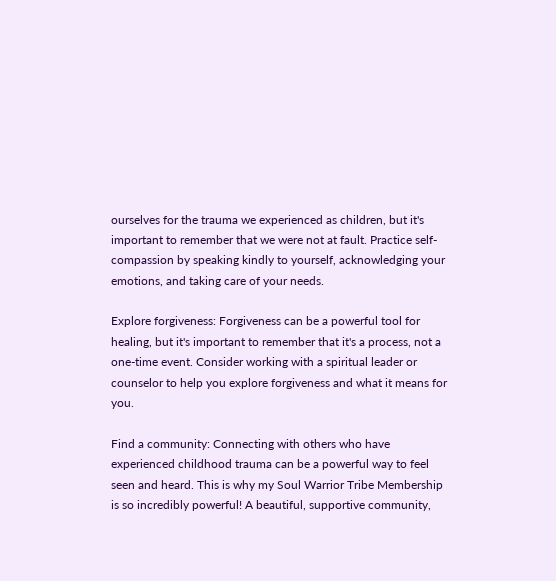ourselves for the trauma we experienced as children, but it's important to remember that we were not at fault. Practice self-compassion by speaking kindly to yourself, acknowledging your emotions, and taking care of your needs.

Explore forgiveness: Forgiveness can be a powerful tool for healing, but it's important to remember that it's a process, not a one-time event. Consider working with a spiritual leader or counselor to help you explore forgiveness and what it means for you.

Find a community: Connecting with others who have experienced childhood trauma can be a powerful way to feel seen and heard. This is why my Soul Warrior Tribe Membership is so incredibly powerful! A beautiful, supportive community,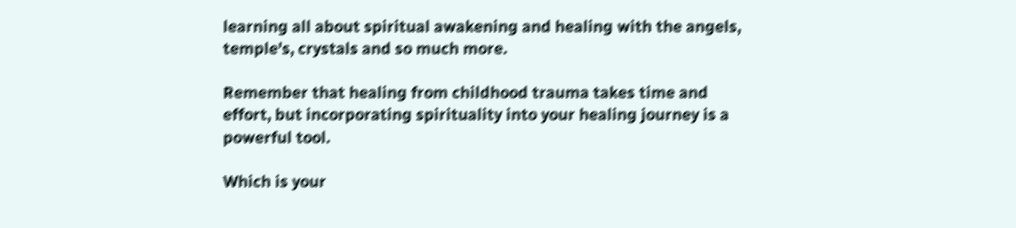learning all about spiritual awakening and healing with the angels, temple's, crystals and so much more.

Remember that healing from childhood trauma takes time and effort, but incorporating spirituality into your healing journey is a powerful tool.

Which is your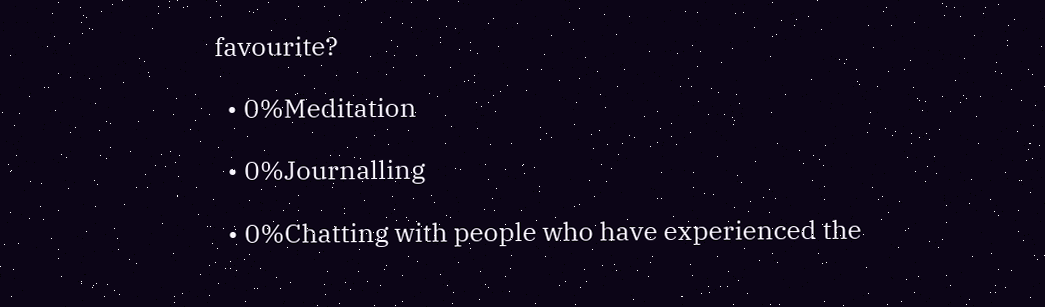favourite?

  • 0%Meditation

  • 0%Journalling

  • 0%Chatting with people who have experienced the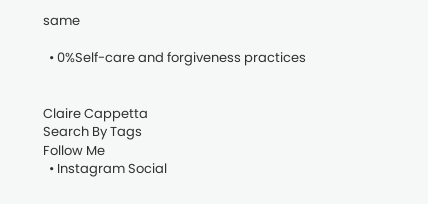same

  • 0%Self-care and forgiveness practices


Claire Cappetta
Search By Tags
Follow Me
  • Instagram Social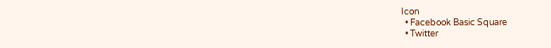Icon
  • Facebook Basic Square
  • Twitter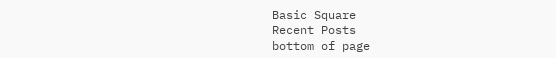Basic Square
Recent Posts
bottom of page